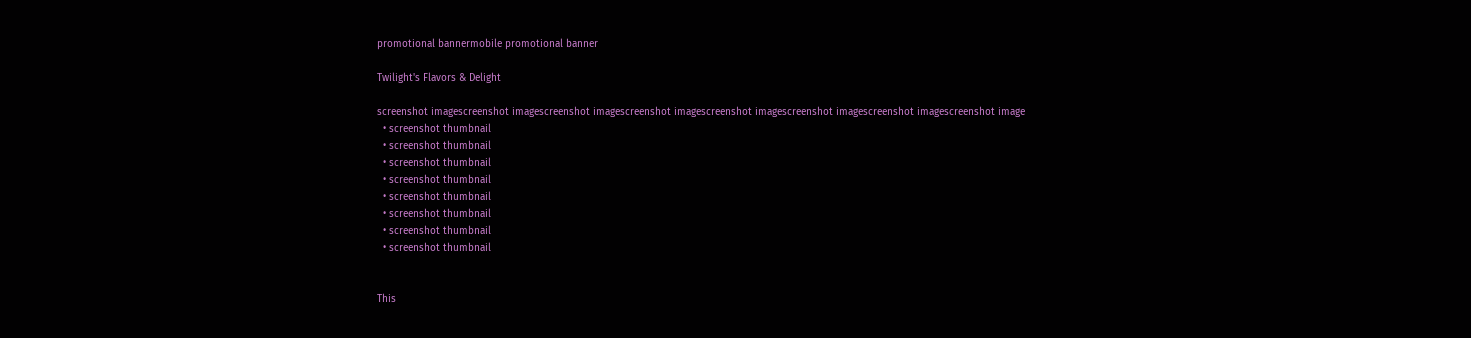promotional bannermobile promotional banner

Twilight's Flavors & Delight

screenshot imagescreenshot imagescreenshot imagescreenshot imagescreenshot imagescreenshot imagescreenshot imagescreenshot image
  • screenshot thumbnail
  • screenshot thumbnail
  • screenshot thumbnail
  • screenshot thumbnail
  • screenshot thumbnail
  • screenshot thumbnail
  • screenshot thumbnail
  • screenshot thumbnail


This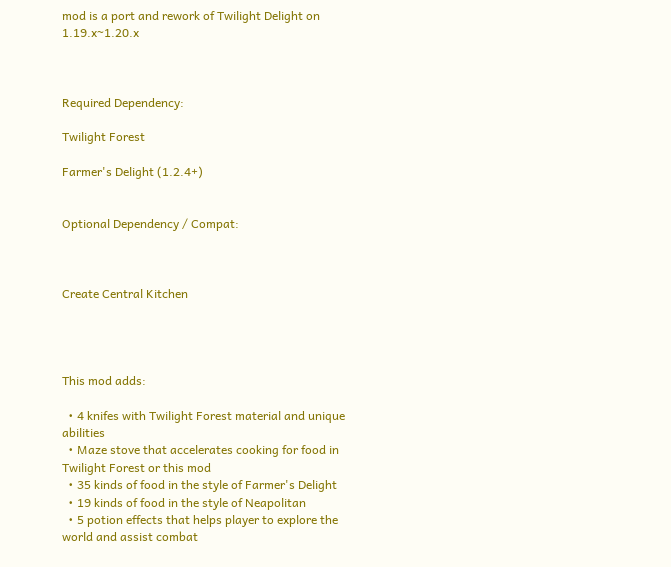mod is a port and rework of Twilight Delight on 1.19.x~1.20.x



Required Dependency:

Twilight Forest

Farmer's Delight (1.2.4+)


Optional Dependency / Compat:



Create Central Kitchen




This mod adds:

  • 4 knifes with Twilight Forest material and unique abilities
  • Maze stove that accelerates cooking for food in Twilight Forest or this mod
  • 35 kinds of food in the style of Farmer's Delight
  • 19 kinds of food in the style of Neapolitan
  • 5 potion effects that helps player to explore the world and assist combat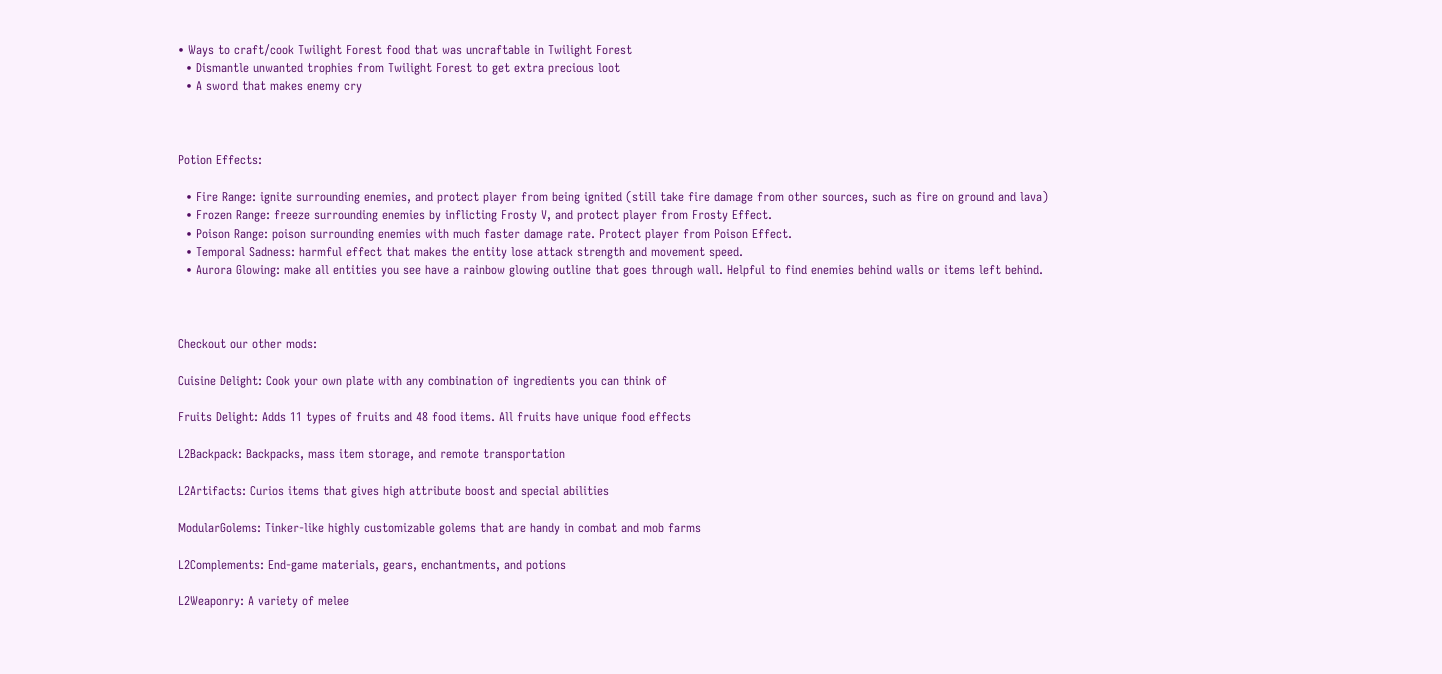• Ways to craft/cook Twilight Forest food that was uncraftable in Twilight Forest
  • Dismantle unwanted trophies from Twilight Forest to get extra precious loot
  • A sword that makes enemy cry



Potion Effects:

  • Fire Range: ignite surrounding enemies, and protect player from being ignited (still take fire damage from other sources, such as fire on ground and lava)
  • Frozen Range: freeze surrounding enemies by inflicting Frosty V, and protect player from Frosty Effect.
  • Poison Range: poison surrounding enemies with much faster damage rate. Protect player from Poison Effect.
  • Temporal Sadness: harmful effect that makes the entity lose attack strength and movement speed.
  • Aurora Glowing: make all entities you see have a rainbow glowing outline that goes through wall. Helpful to find enemies behind walls or items left behind.



Checkout our other mods:

Cuisine Delight: Cook your own plate with any combination of ingredients you can think of

Fruits Delight: Adds 11 types of fruits and 48 food items. All fruits have unique food effects

L2Backpack: Backpacks, mass item storage, and remote transportation

L2Artifacts: Curios items that gives high attribute boost and special abilities

ModularGolems: Tinker-like highly customizable golems that are handy in combat and mob farms

L2Complements: End-game materials, gears, enchantments, and potions

L2Weaponry: A variety of melee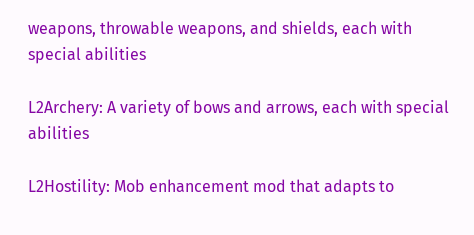weapons, throwable weapons, and shields, each with special abilities

L2Archery: A variety of bows and arrows, each with special abilities

L2Hostility: Mob enhancement mod that adapts to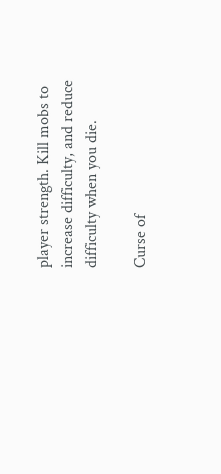player strength. Kill mobs to increase difficulty, and reduce difficulty when you die.

Curse of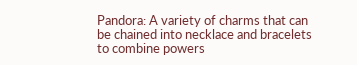Pandora: A variety of charms that can be chained into necklace and bracelets to combine powers